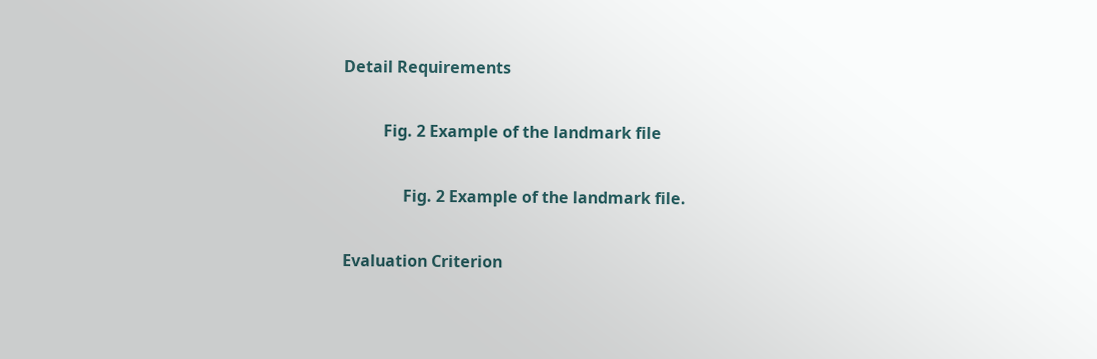Detail Requirements

          Fig. 2 Example of the landmark file

               Fig. 2 Example of the landmark file.

Evaluation Criterion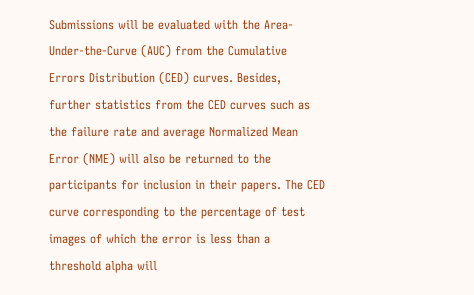Submissions will be evaluated with the Area-Under-the-Curve (AUC) from the Cumulative Errors Distribution (CED) curves. Besides, further statistics from the CED curves such as the failure rate and average Normalized Mean Error (NME) will also be returned to the participants for inclusion in their papers. The CED curve corresponding to the percentage of test images of which the error is less than a threshold alpha will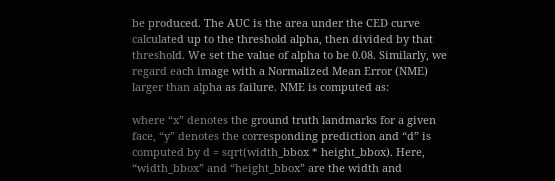be produced. The AUC is the area under the CED curve calculated up to the threshold alpha, then divided by that threshold. We set the value of alpha to be 0.08. Similarly, we regard each image with a Normalized Mean Error (NME) larger than alpha as failure. NME is computed as:

where “x” denotes the ground truth landmarks for a given face, “y” denotes the corresponding prediction and “d” is computed by d = sqrt(width_bbox * height_bbox). Here, “width_bbox” and “height_bbox” are the width and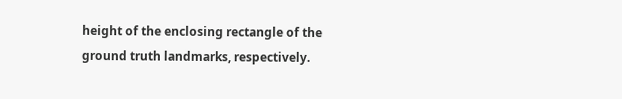height of the enclosing rectangle of the ground truth landmarks, respectively.